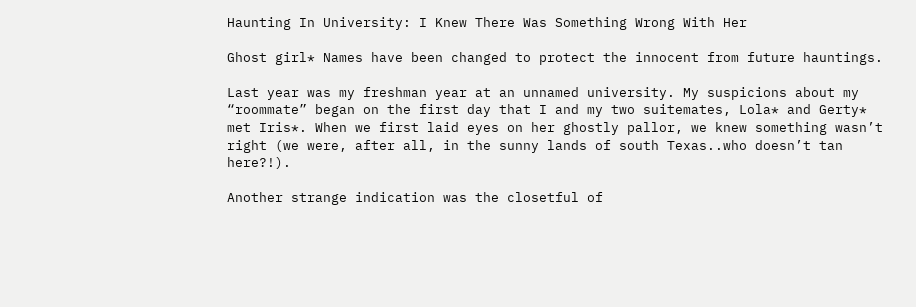Haunting In University: I Knew There Was Something Wrong With Her

Ghost girl* Names have been changed to protect the innocent from future hauntings.

Last year was my freshman year at an unnamed university. My suspicions about my “roommate” began on the first day that I and my two suitemates, Lola* and Gerty* met Iris*. When we first laid eyes on her ghostly pallor, we knew something wasn’t right (we were, after all, in the sunny lands of south Texas..who doesn’t tan here?!).

Another strange indication was the closetful of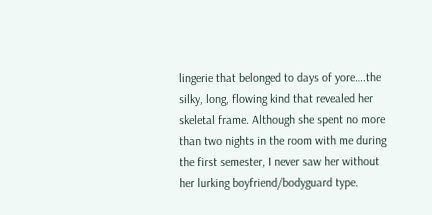lingerie that belonged to days of yore….the silky, long, flowing kind that revealed her skeletal frame. Although she spent no more than two nights in the room with me during the first semester, I never saw her without her lurking boyfriend/bodyguard type.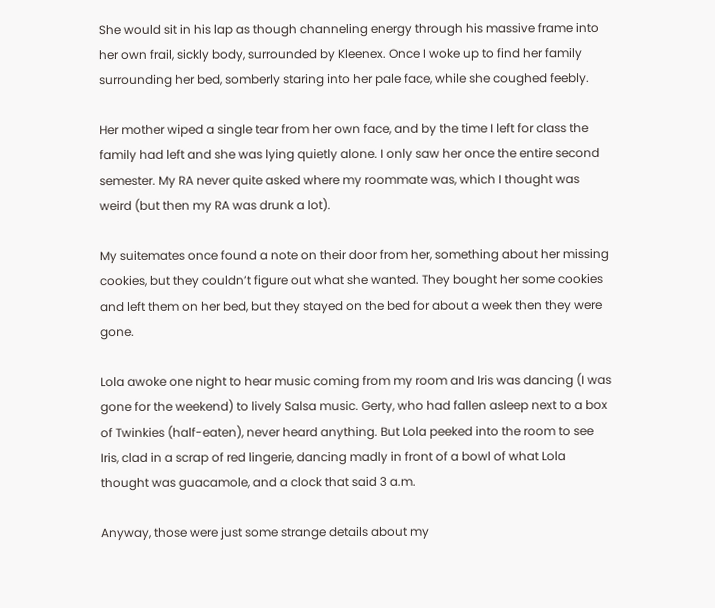She would sit in his lap as though channeling energy through his massive frame into her own frail, sickly body, surrounded by Kleenex. Once I woke up to find her family surrounding her bed, somberly staring into her pale face, while she coughed feebly.

Her mother wiped a single tear from her own face, and by the time I left for class the family had left and she was lying quietly alone. I only saw her once the entire second semester. My RA never quite asked where my roommate was, which I thought was weird (but then my RA was drunk a lot).

My suitemates once found a note on their door from her, something about her missing cookies, but they couldn’t figure out what she wanted. They bought her some cookies and left them on her bed, but they stayed on the bed for about a week then they were gone.

Lola awoke one night to hear music coming from my room and Iris was dancing (I was gone for the weekend) to lively Salsa music. Gerty, who had fallen asleep next to a box of Twinkies (half-eaten), never heard anything. But Lola peeked into the room to see Iris, clad in a scrap of red lingerie, dancing madly in front of a bowl of what Lola thought was guacamole, and a clock that said 3 a.m.

Anyway, those were just some strange details about my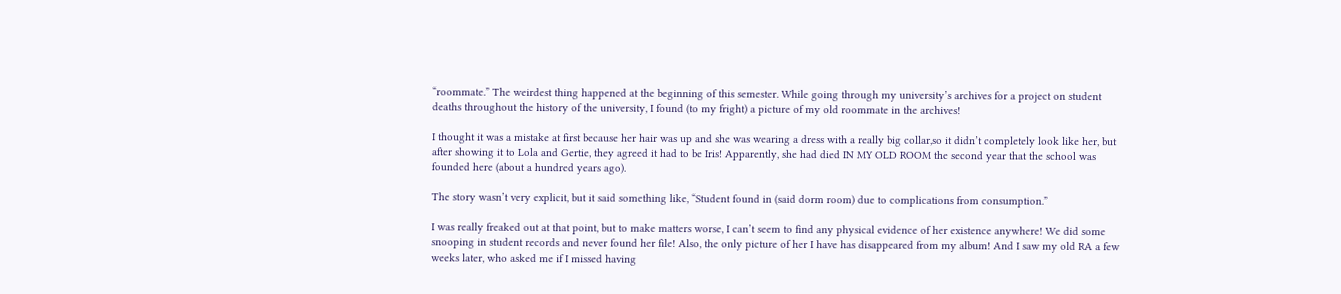“roommate.” The weirdest thing happened at the beginning of this semester. While going through my university’s archives for a project on student deaths throughout the history of the university, I found (to my fright) a picture of my old roommate in the archives!

I thought it was a mistake at first because her hair was up and she was wearing a dress with a really big collar,so it didn’t completely look like her, but after showing it to Lola and Gertie, they agreed it had to be Iris! Apparently, she had died IN MY OLD ROOM the second year that the school was founded here (about a hundred years ago).

The story wasn’t very explicit, but it said something like, “Student found in (said dorm room) due to complications from consumption.”

I was really freaked out at that point, but to make matters worse, I can’t seem to find any physical evidence of her existence anywhere! We did some snooping in student records and never found her file! Also, the only picture of her I have has disappeared from my album! And I saw my old RA a few weeks later, who asked me if I missed having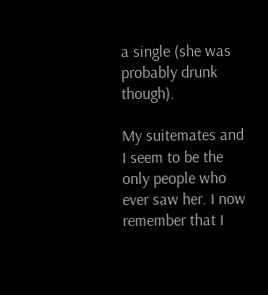a single (she was probably drunk though).

My suitemates and I seem to be the only people who ever saw her. I now remember that I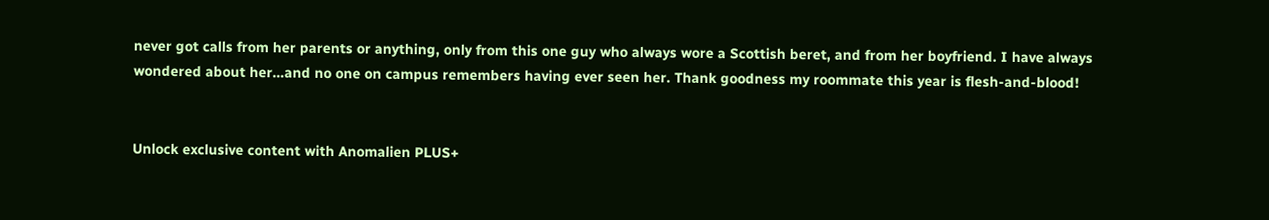never got calls from her parents or anything, only from this one guy who always wore a Scottish beret, and from her boyfriend. I have always wondered about her…and no one on campus remembers having ever seen her. Thank goodness my roommate this year is flesh-and-blood!


Unlock exclusive content with Anomalien PLUS+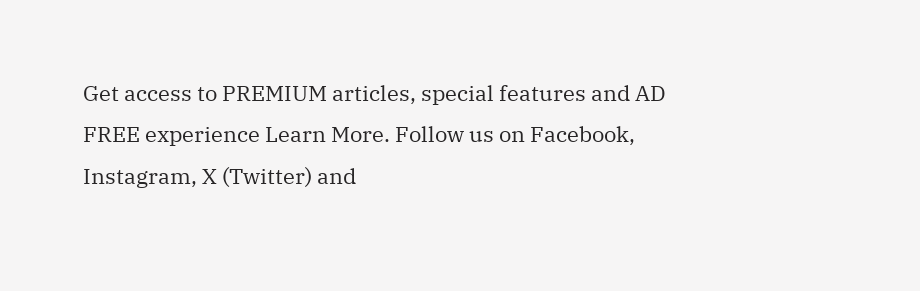Get access to PREMIUM articles, special features and AD FREE experience Learn More. Follow us on Facebook, Instagram, X (Twitter) and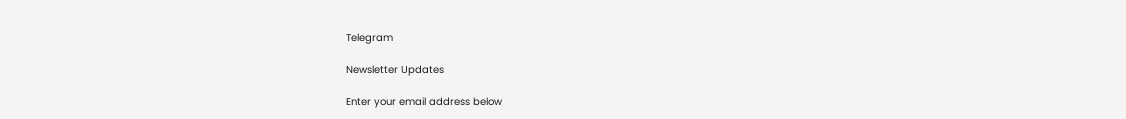Telegram

Newsletter Updates

Enter your email address below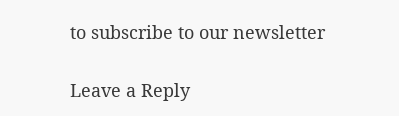to subscribe to our newsletter

Leave a Reply